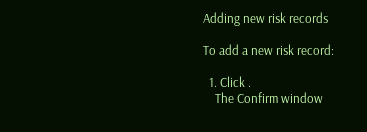Adding new risk records

To add a new risk record:

  1. Click .
    The Confirm window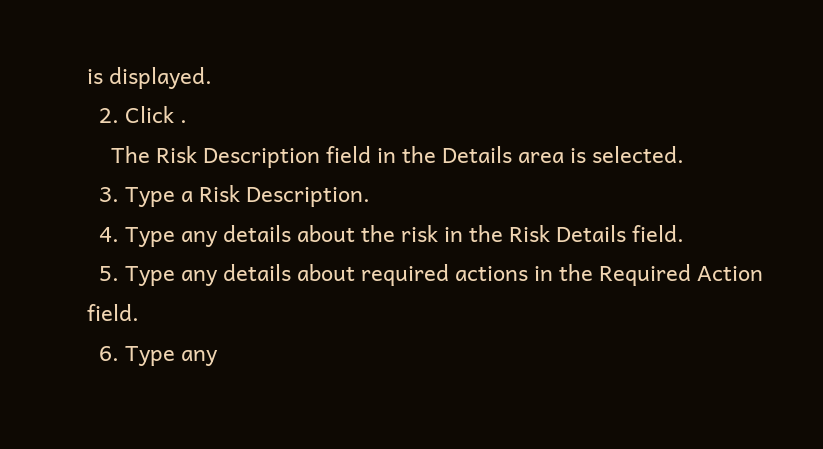is displayed.
  2. Click .
    The Risk Description field in the Details area is selected.
  3. Type a Risk Description.
  4. Type any details about the risk in the Risk Details field.
  5. Type any details about required actions in the Required Action field.
  6. Type any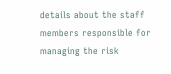details about the staff members responsible for managing the risk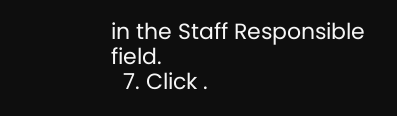in the Staff Responsible field.
  7. Click .